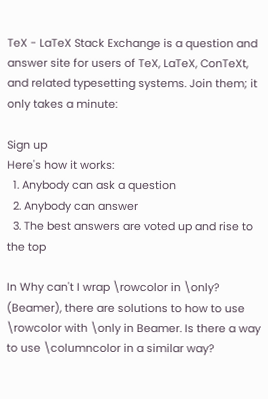TeX - LaTeX Stack Exchange is a question and answer site for users of TeX, LaTeX, ConTeXt, and related typesetting systems. Join them; it only takes a minute:

Sign up
Here's how it works:
  1. Anybody can ask a question
  2. Anybody can answer
  3. The best answers are voted up and rise to the top

In Why can't I wrap \rowcolor in \only? (Beamer), there are solutions to how to use \rowcolor with \only in Beamer. Is there a way to use \columncolor in a similar way?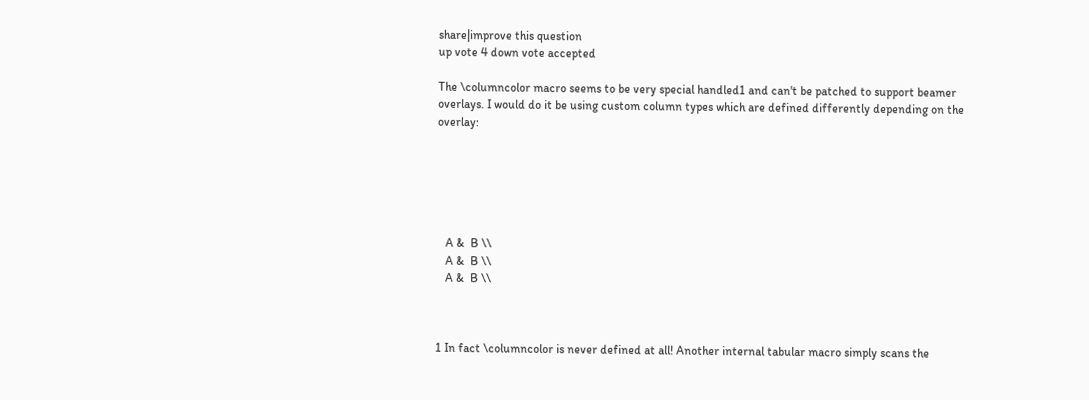share|improve this question
up vote 4 down vote accepted

The \columncolor macro seems to be very special handled1 and can't be patched to support beamer overlays. I would do it be using custom column types which are defined differently depending on the overlay:






   A &  B \\
   A &  B \\
   A &  B \\



1 In fact \columncolor is never defined at all! Another internal tabular macro simply scans the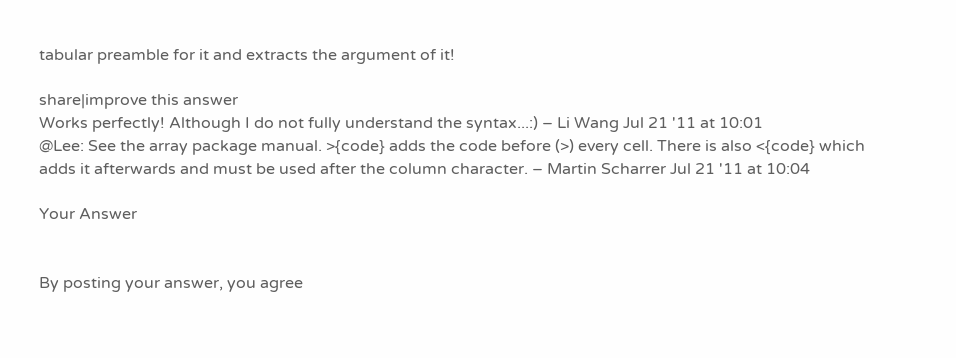tabular preamble for it and extracts the argument of it!

share|improve this answer
Works perfectly! Although I do not fully understand the syntax...:) – Li Wang Jul 21 '11 at 10:01
@Lee: See the array package manual. >{code} adds the code before (>) every cell. There is also <{code} which adds it afterwards and must be used after the column character. – Martin Scharrer Jul 21 '11 at 10:04

Your Answer


By posting your answer, you agree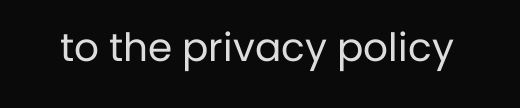to the privacy policy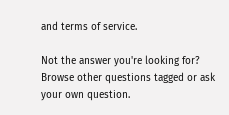and terms of service.

Not the answer you're looking for? Browse other questions tagged or ask your own question.